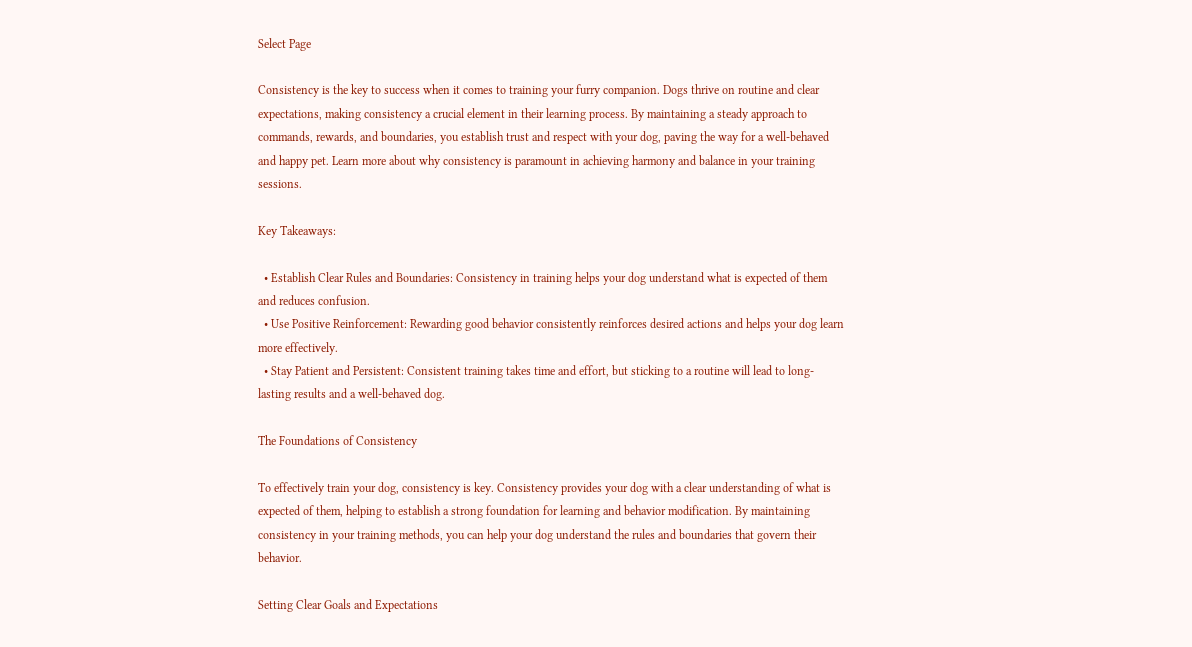Select Page

Consistency is the key to success when it comes to training your furry companion. Dogs thrive on routine and clear expectations, making consistency a crucial element in their learning process. By maintaining a steady approach to commands, rewards, and boundaries, you establish trust and respect with your dog, paving the way for a well-behaved and happy pet. Learn more about why consistency is paramount in achieving harmony and balance in your training sessions.

Key Takeaways:

  • Establish Clear Rules and Boundaries: Consistency in training helps your dog understand what is expected of them and reduces confusion.
  • Use Positive Reinforcement: Rewarding good behavior consistently reinforces desired actions and helps your dog learn more effectively.
  • Stay Patient and Persistent: Consistent training takes time and effort, but sticking to a routine will lead to long-lasting results and a well-behaved dog.

The Foundations of Consistency

To effectively train your dog, consistency is key. Consistency provides your dog with a clear understanding of what is expected of them, helping to establish a strong foundation for learning and behavior modification. By maintaining consistency in your training methods, you can help your dog understand the rules and boundaries that govern their behavior.

Setting Clear Goals and Expectations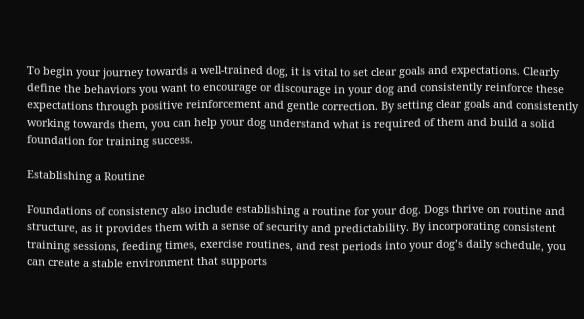To begin your journey towards a well-trained dog, it is vital to set clear goals and expectations. Clearly define the behaviors you want to encourage or discourage in your dog and consistently reinforce these expectations through positive reinforcement and gentle correction. By setting clear goals and consistently working towards them, you can help your dog understand what is required of them and build a solid foundation for training success.

Establishing a Routine

Foundations of consistency also include establishing a routine for your dog. Dogs thrive on routine and structure, as it provides them with a sense of security and predictability. By incorporating consistent training sessions, feeding times, exercise routines, and rest periods into your dog’s daily schedule, you can create a stable environment that supports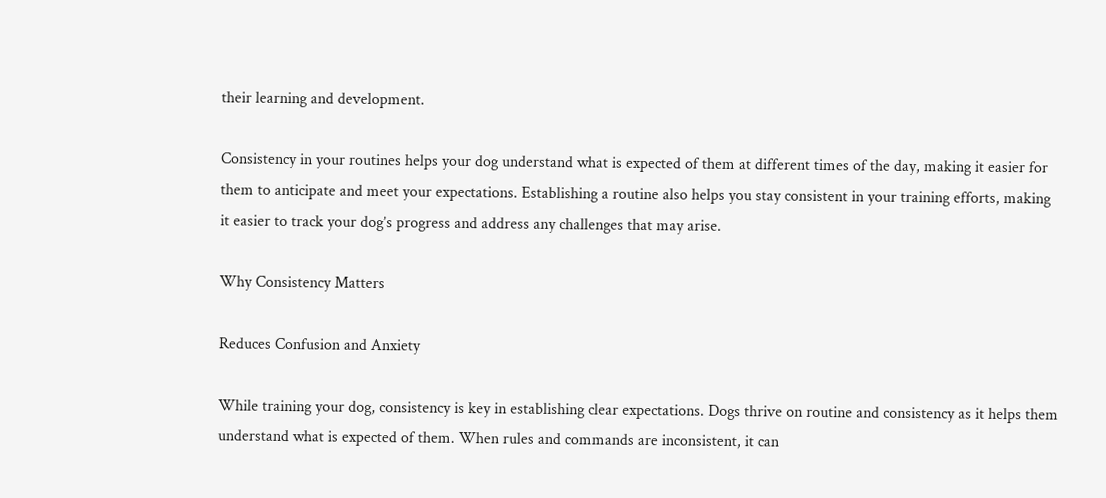their learning and development.

Consistency in your routines helps your dog understand what is expected of them at different times of the day, making it easier for them to anticipate and meet your expectations. Establishing a routine also helps you stay consistent in your training efforts, making it easier to track your dog’s progress and address any challenges that may arise.

Why Consistency Matters

Reduces Confusion and Anxiety

While training your dog, consistency is key in establishing clear expectations. Dogs thrive on routine and consistency as it helps them understand what is expected of them. When rules and commands are inconsistent, it can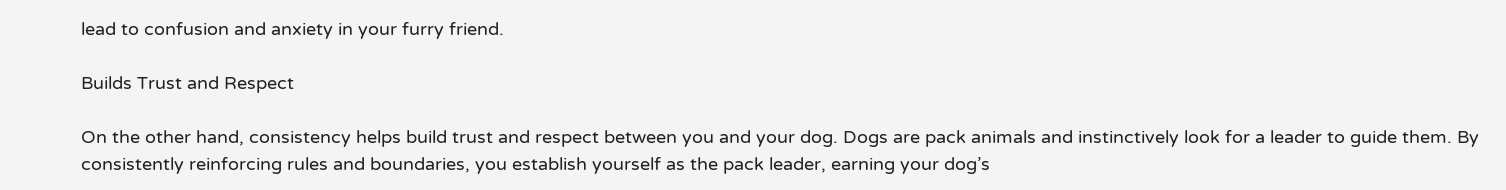lead to confusion and anxiety in your furry friend.

Builds Trust and Respect

On the other hand, consistency helps build trust and respect between you and your dog. Dogs are pack animals and instinctively look for a leader to guide them. By consistently reinforcing rules and boundaries, you establish yourself as the pack leader, earning your dog’s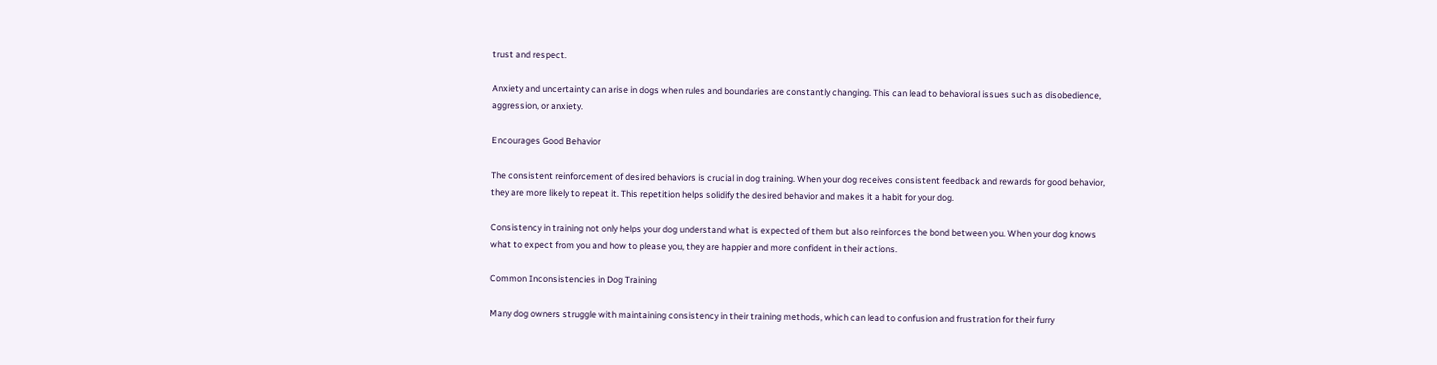trust and respect.

Anxiety and uncertainty can arise in dogs when rules and boundaries are constantly changing. This can lead to behavioral issues such as disobedience, aggression, or anxiety.

Encourages Good Behavior

The consistent reinforcement of desired behaviors is crucial in dog training. When your dog receives consistent feedback and rewards for good behavior, they are more likely to repeat it. This repetition helps solidify the desired behavior and makes it a habit for your dog.

Consistency in training not only helps your dog understand what is expected of them but also reinforces the bond between you. When your dog knows what to expect from you and how to please you, they are happier and more confident in their actions.

Common Inconsistencies in Dog Training

Many dog owners struggle with maintaining consistency in their training methods, which can lead to confusion and frustration for their furry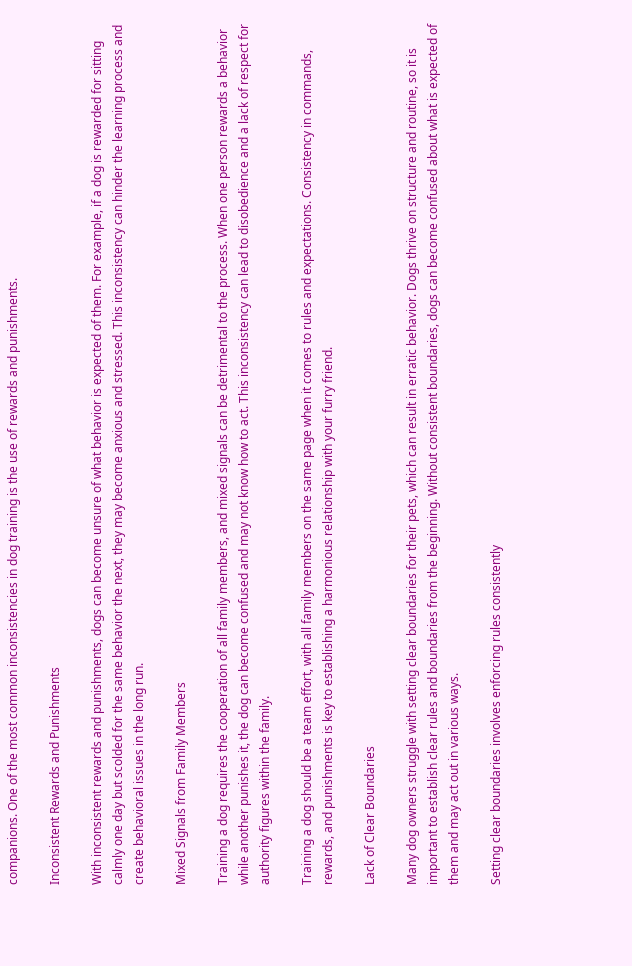companions. One of the most common inconsistencies in dog training is the use of rewards and punishments.

Inconsistent Rewards and Punishments

With inconsistent rewards and punishments, dogs can become unsure of what behavior is expected of them. For example, if a dog is rewarded for sitting calmly one day but scolded for the same behavior the next, they may become anxious and stressed. This inconsistency can hinder the learning process and create behavioral issues in the long run.

Mixed Signals from Family Members

Training a dog requires the cooperation of all family members, and mixed signals can be detrimental to the process. When one person rewards a behavior while another punishes it, the dog can become confused and may not know how to act. This inconsistency can lead to disobedience and a lack of respect for authority figures within the family.

Training a dog should be a team effort, with all family members on the same page when it comes to rules and expectations. Consistency in commands, rewards, and punishments is key to establishing a harmonious relationship with your furry friend.

Lack of Clear Boundaries

Many dog owners struggle with setting clear boundaries for their pets, which can result in erratic behavior. Dogs thrive on structure and routine, so it is important to establish clear rules and boundaries from the beginning. Without consistent boundaries, dogs can become confused about what is expected of them and may act out in various ways.

Setting clear boundaries involves enforcing rules consistently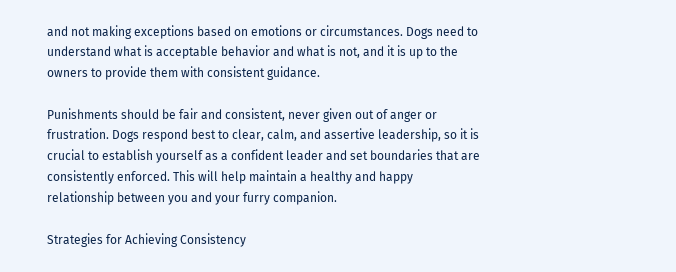and not making exceptions based on emotions or circumstances. Dogs need to understand what is acceptable behavior and what is not, and it is up to the owners to provide them with consistent guidance.

Punishments should be fair and consistent, never given out of anger or frustration. Dogs respond best to clear, calm, and assertive leadership, so it is crucial to establish yourself as a confident leader and set boundaries that are consistently enforced. This will help maintain a healthy and happy relationship between you and your furry companion.

Strategies for Achieving Consistency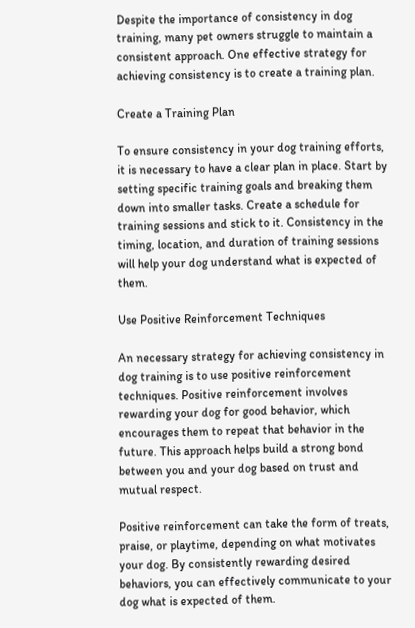Despite the importance of consistency in dog training, many pet owners struggle to maintain a consistent approach. One effective strategy for achieving consistency is to create a training plan.

Create a Training Plan

To ensure consistency in your dog training efforts, it is necessary to have a clear plan in place. Start by setting specific training goals and breaking them down into smaller tasks. Create a schedule for training sessions and stick to it. Consistency in the timing, location, and duration of training sessions will help your dog understand what is expected of them.

Use Positive Reinforcement Techniques

An necessary strategy for achieving consistency in dog training is to use positive reinforcement techniques. Positive reinforcement involves rewarding your dog for good behavior, which encourages them to repeat that behavior in the future. This approach helps build a strong bond between you and your dog based on trust and mutual respect.

Positive reinforcement can take the form of treats, praise, or playtime, depending on what motivates your dog. By consistently rewarding desired behaviors, you can effectively communicate to your dog what is expected of them.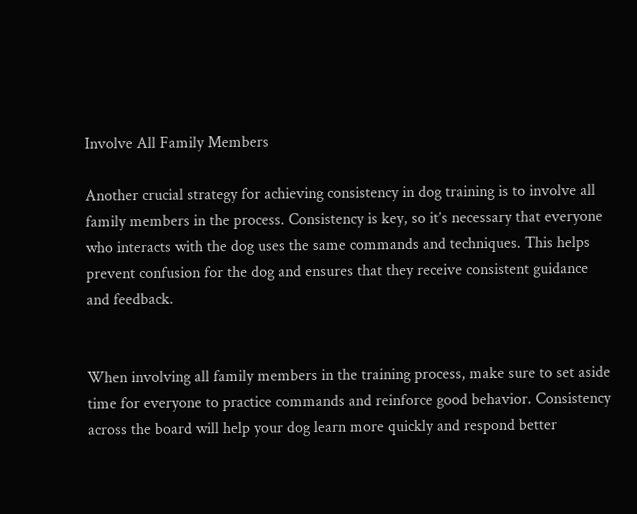Involve All Family Members

Another crucial strategy for achieving consistency in dog training is to involve all family members in the process. Consistency is key, so it’s necessary that everyone who interacts with the dog uses the same commands and techniques. This helps prevent confusion for the dog and ensures that they receive consistent guidance and feedback.


When involving all family members in the training process, make sure to set aside time for everyone to practice commands and reinforce good behavior. Consistency across the board will help your dog learn more quickly and respond better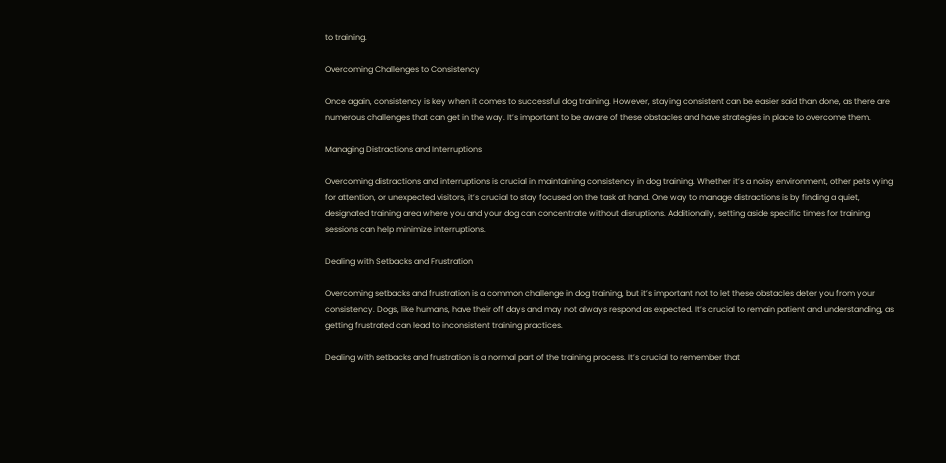to training.

Overcoming Challenges to Consistency

Once again, consistency is key when it comes to successful dog training. However, staying consistent can be easier said than done, as there are numerous challenges that can get in the way. It’s important to be aware of these obstacles and have strategies in place to overcome them.

Managing Distractions and Interruptions

Overcoming distractions and interruptions is crucial in maintaining consistency in dog training. Whether it’s a noisy environment, other pets vying for attention, or unexpected visitors, it’s crucial to stay focused on the task at hand. One way to manage distractions is by finding a quiet, designated training area where you and your dog can concentrate without disruptions. Additionally, setting aside specific times for training sessions can help minimize interruptions.

Dealing with Setbacks and Frustration

Overcoming setbacks and frustration is a common challenge in dog training, but it’s important not to let these obstacles deter you from your consistency. Dogs, like humans, have their off days and may not always respond as expected. It’s crucial to remain patient and understanding, as getting frustrated can lead to inconsistent training practices.

Dealing with setbacks and frustration is a normal part of the training process. It’s crucial to remember that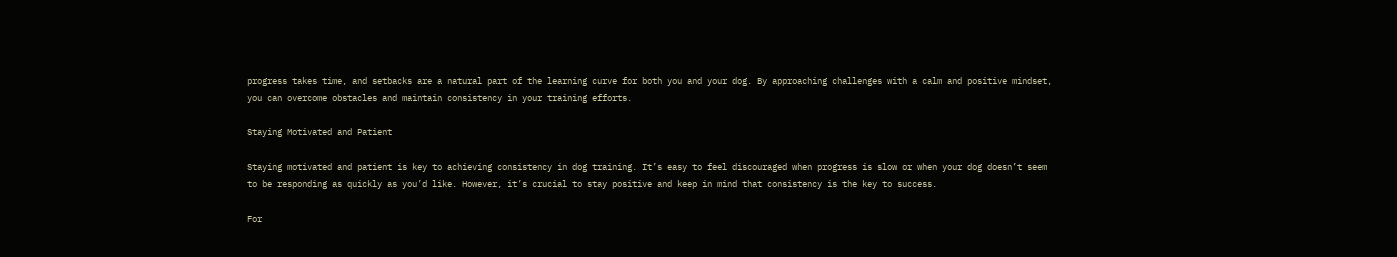progress takes time, and setbacks are a natural part of the learning curve for both you and your dog. By approaching challenges with a calm and positive mindset, you can overcome obstacles and maintain consistency in your training efforts.

Staying Motivated and Patient

Staying motivated and patient is key to achieving consistency in dog training. It’s easy to feel discouraged when progress is slow or when your dog doesn’t seem to be responding as quickly as you’d like. However, it’s crucial to stay positive and keep in mind that consistency is the key to success.

For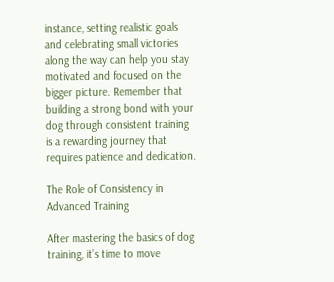instance, setting realistic goals and celebrating small victories along the way can help you stay motivated and focused on the bigger picture. Remember that building a strong bond with your dog through consistent training is a rewarding journey that requires patience and dedication.

The Role of Consistency in Advanced Training

After mastering the basics of dog training, it’s time to move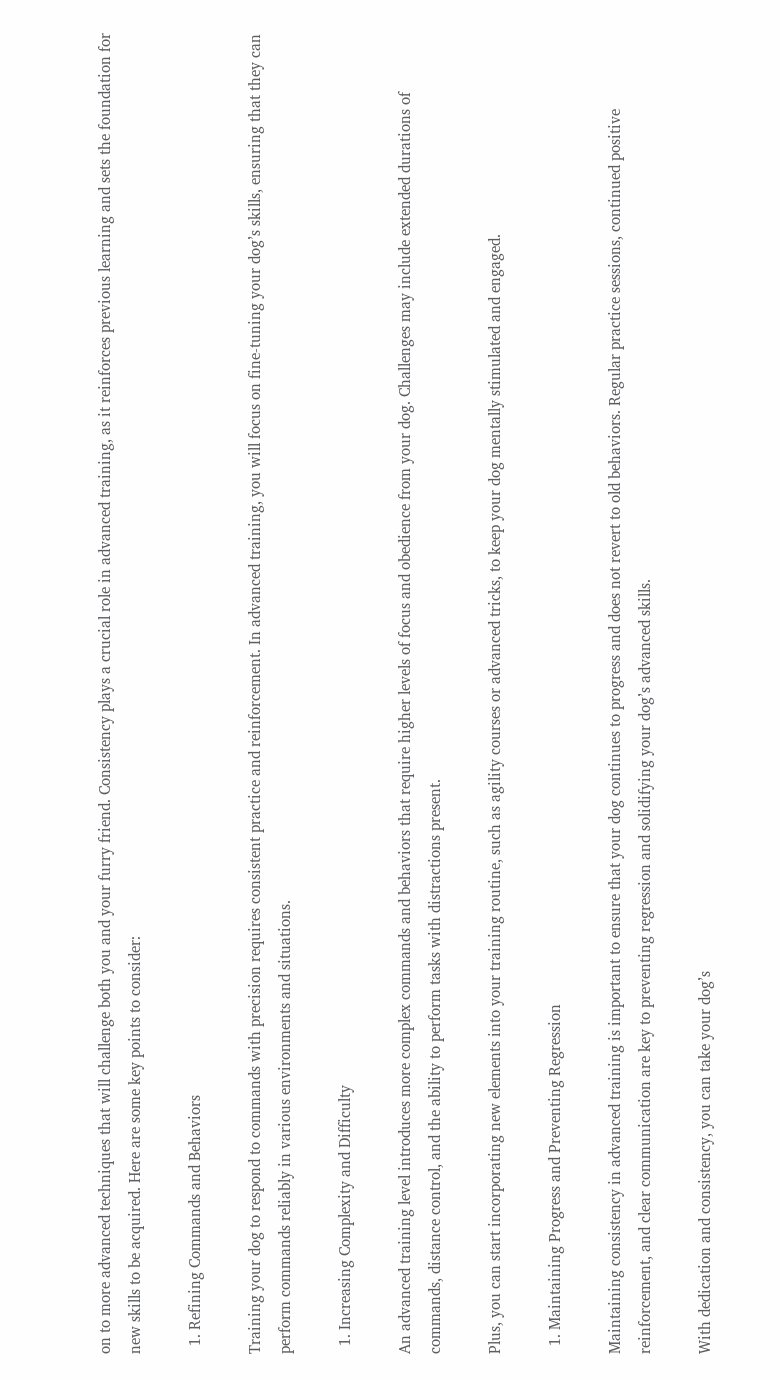on to more advanced techniques that will challenge both you and your furry friend. Consistency plays a crucial role in advanced training, as it reinforces previous learning and sets the foundation for new skills to be acquired. Here are some key points to consider:

  1. Refining Commands and Behaviors

Training your dog to respond to commands with precision requires consistent practice and reinforcement. In advanced training, you will focus on fine-tuning your dog’s skills, ensuring that they can perform commands reliably in various environments and situations.

  1. Increasing Complexity and Difficulty

An advanced training level introduces more complex commands and behaviors that require higher levels of focus and obedience from your dog. Challenges may include extended durations of commands, distance control, and the ability to perform tasks with distractions present.

Plus, you can start incorporating new elements into your training routine, such as agility courses or advanced tricks, to keep your dog mentally stimulated and engaged.

  1. Maintaining Progress and Preventing Regression

Maintaining consistency in advanced training is important to ensure that your dog continues to progress and does not revert to old behaviors. Regular practice sessions, continued positive reinforcement, and clear communication are key to preventing regression and solidifying your dog’s advanced skills.

With dedication and consistency, you can take your dog’s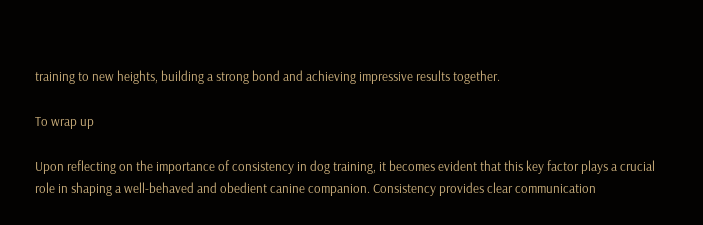training to new heights, building a strong bond and achieving impressive results together.

To wrap up

Upon reflecting on the importance of consistency in dog training, it becomes evident that this key factor plays a crucial role in shaping a well-behaved and obedient canine companion. Consistency provides clear communication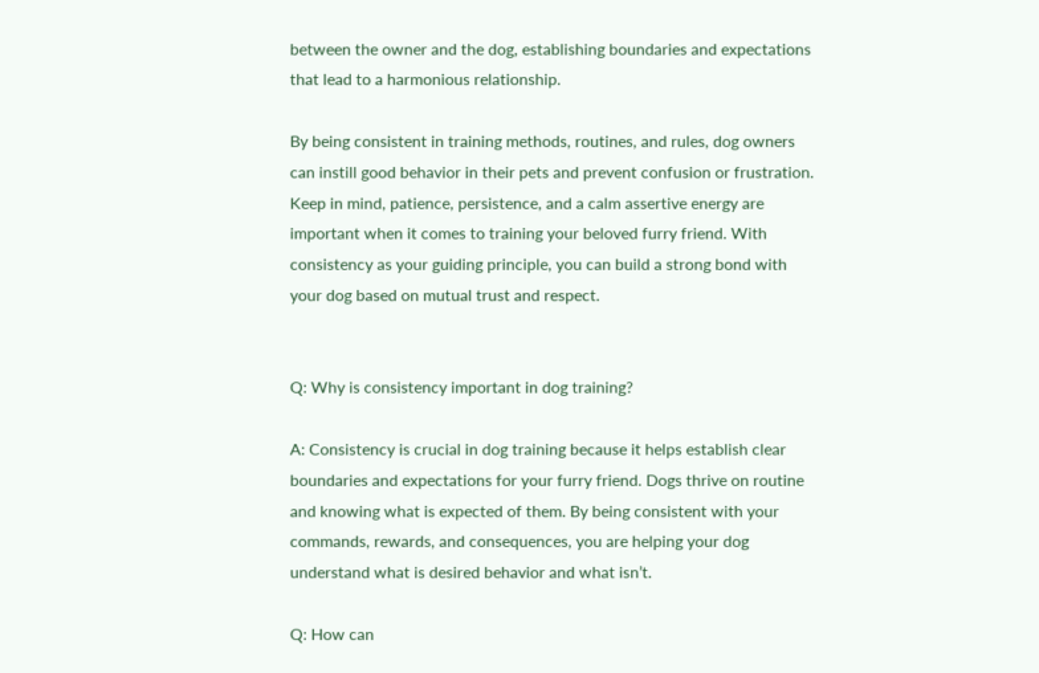between the owner and the dog, establishing boundaries and expectations that lead to a harmonious relationship.

By being consistent in training methods, routines, and rules, dog owners can instill good behavior in their pets and prevent confusion or frustration. Keep in mind, patience, persistence, and a calm assertive energy are important when it comes to training your beloved furry friend. With consistency as your guiding principle, you can build a strong bond with your dog based on mutual trust and respect.


Q: Why is consistency important in dog training?

A: Consistency is crucial in dog training because it helps establish clear boundaries and expectations for your furry friend. Dogs thrive on routine and knowing what is expected of them. By being consistent with your commands, rewards, and consequences, you are helping your dog understand what is desired behavior and what isn’t.

Q: How can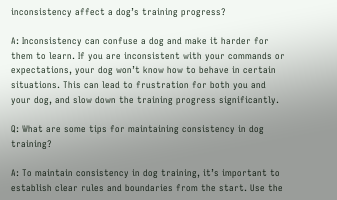inconsistency affect a dog’s training progress?

A: Inconsistency can confuse a dog and make it harder for them to learn. If you are inconsistent with your commands or expectations, your dog won’t know how to behave in certain situations. This can lead to frustration for both you and your dog, and slow down the training progress significantly.

Q: What are some tips for maintaining consistency in dog training?

A: To maintain consistency in dog training, it’s important to establish clear rules and boundaries from the start. Use the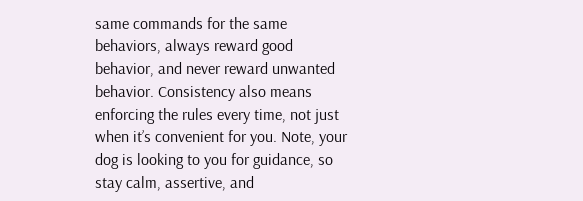same commands for the same behaviors, always reward good behavior, and never reward unwanted behavior. Consistency also means enforcing the rules every time, not just when it’s convenient for you. Note, your dog is looking to you for guidance, so stay calm, assertive, and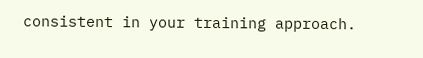consistent in your training approach.